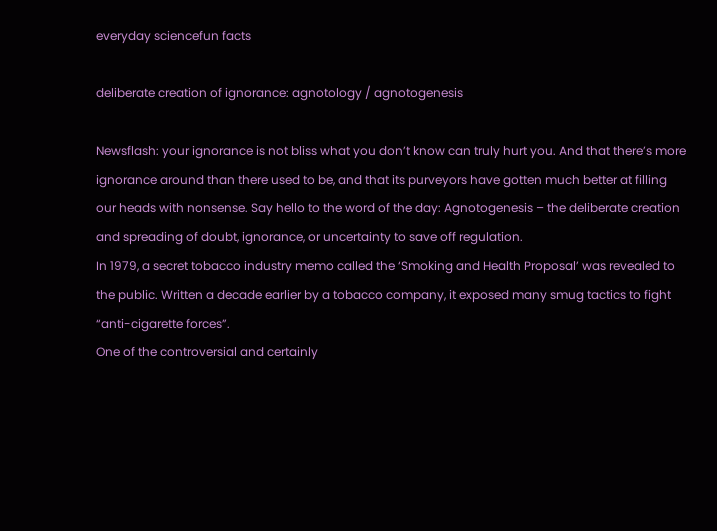everyday sciencefun facts

deliberate creation of ignorance: agnotology / agnotogenesis

Newsflash: your ignorance is not bliss what you don’t know can truly hurt you. And that there’s more ignorance around than there used to be, and that its purveyors have gotten much better at filling our heads with nonsense. Say hello to the word of the day: Agnotogenesis – the deliberate creation and spreading of doubt, ignorance, or uncertainty to save off regulation.
In 1979, a secret tobacco industry memo called the ‘Smoking and Health Proposal’ was revealed to the public. Written a decade earlier by a tobacco company, it exposed many smug tactics to fight “anti-cigarette forces”.
One of the controversial and certainly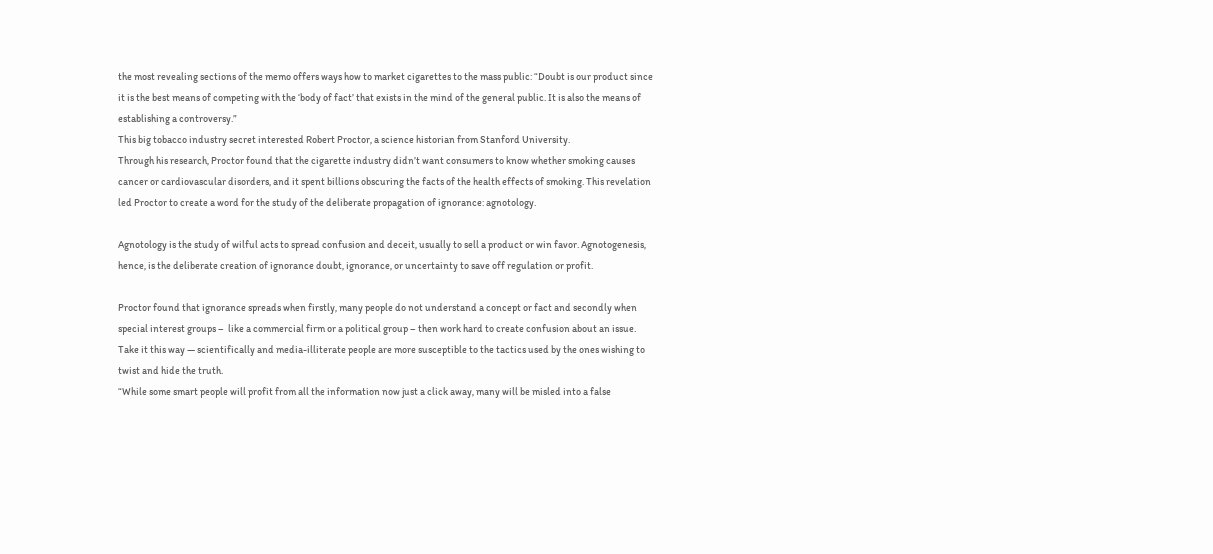the most revealing sections of the memo offers ways how to market cigarettes to the mass public: “Doubt is our product since it is the best means of competing with the ‘body of fact’ that exists in the mind of the general public. It is also the means of establishing a controversy.”
This big tobacco industry secret interested Robert Proctor, a science historian from Stanford University.
Through his research, Proctor found that the cigarette industry didn’t want consumers to know whether smoking causes cancer or cardiovascular disorders, and it spent billions obscuring the facts of the health effects of smoking. This revelation led Proctor to create a word for the study of the deliberate propagation of ignorance: agnotology.

Agnotology is the study of wilful acts to spread confusion and deceit, usually to sell a product or win favor. Agnotogenesis, hence, is the deliberate creation of ignorance doubt, ignorance, or uncertainty to save off regulation or profit.

Proctor found that ignorance spreads when firstly, many people do not understand a concept or fact and secondly when special interest groups –  like a commercial firm or a political group – then work hard to create confusion about an issue.
Take it this way — scientifically and media-illiterate people are more susceptible to the tactics used by the ones wishing to twist and hide the truth.
“While some smart people will profit from all the information now just a click away, many will be misled into a false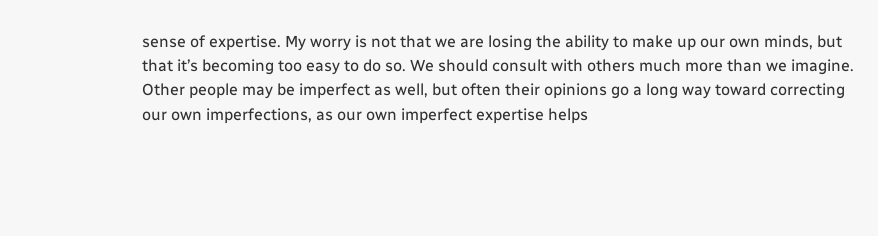sense of expertise. My worry is not that we are losing the ability to make up our own minds, but that it’s becoming too easy to do so. We should consult with others much more than we imagine. Other people may be imperfect as well, but often their opinions go a long way toward correcting our own imperfections, as our own imperfect expertise helps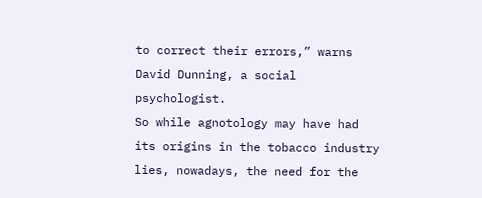to correct their errors,” warns David Dunning, a social psychologist.
So while agnotology may have had its origins in the tobacco industry lies, nowadays, the need for the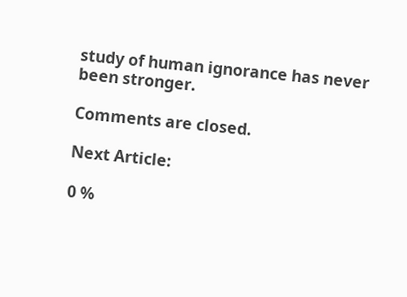study of human ignorance has never been stronger.

Comments are closed.

Next Article:

0 %